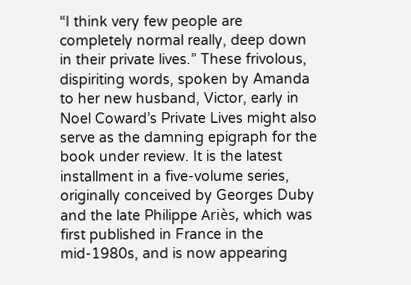“I think very few people are completely normal really, deep down in their private lives.” These frivolous, dispiriting words, spoken by Amanda to her new husband, Victor, early in Noel Coward’s Private Lives might also serve as the damning epigraph for the book under review. It is the latest installment in a five-volume series, originally conceived by Georges Duby and the late Philippe Ariès, which was first published in France in the mid-1980s, and is now appearing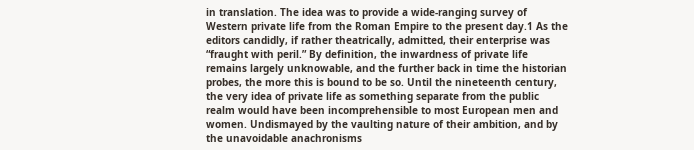in translation. The idea was to provide a wide-ranging survey of Western private life from the Roman Empire to the present day.1 As the editors candidly, if rather theatrically, admitted, their enterprise was “fraught with peril.” By definition, the inwardness of private life remains largely unknowable, and the further back in time the historian probes, the more this is bound to be so. Until the nineteenth century, the very idea of private life as something separate from the public realm would have been incomprehensible to most European men and women. Undismayed by the vaulting nature of their ambition, and by the unavoidable anachronisms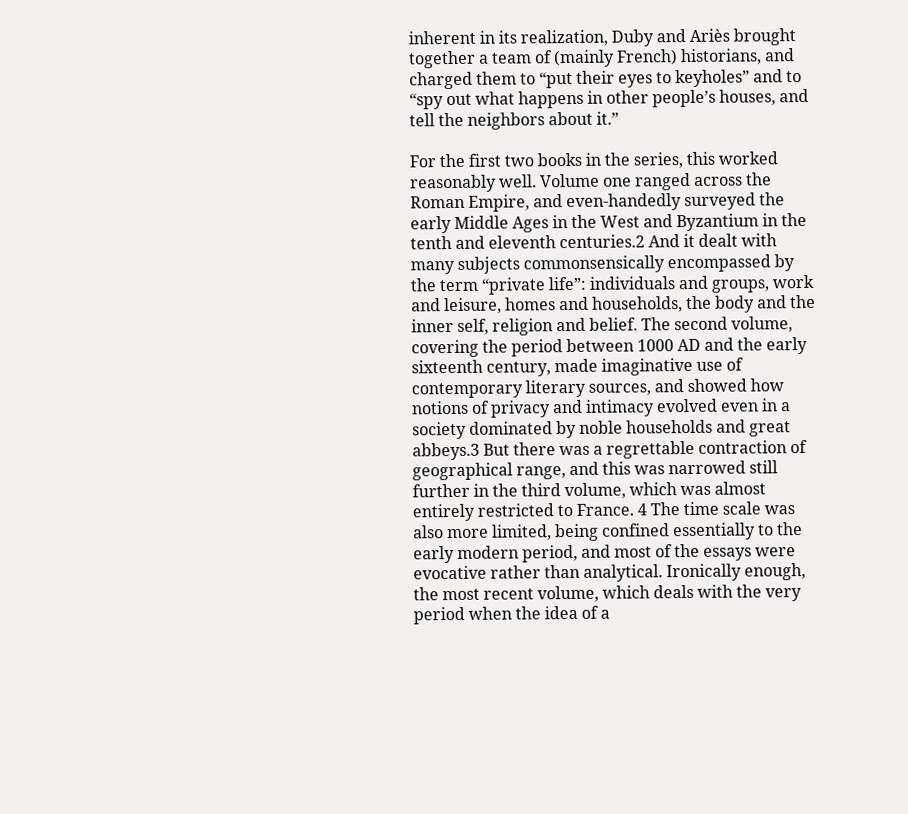inherent in its realization, Duby and Ariès brought together a team of (mainly French) historians, and charged them to “put their eyes to keyholes” and to “spy out what happens in other people’s houses, and tell the neighbors about it.”

For the first two books in the series, this worked reasonably well. Volume one ranged across the Roman Empire, and even-handedly surveyed the early Middle Ages in the West and Byzantium in the tenth and eleventh centuries.2 And it dealt with many subjects commonsensically encompassed by the term “private life”: individuals and groups, work and leisure, homes and households, the body and the inner self, religion and belief. The second volume, covering the period between 1000 AD and the early sixteenth century, made imaginative use of contemporary literary sources, and showed how notions of privacy and intimacy evolved even in a society dominated by noble households and great abbeys.3 But there was a regrettable contraction of geographical range, and this was narrowed still further in the third volume, which was almost entirely restricted to France. 4 The time scale was also more limited, being confined essentially to the early modern period, and most of the essays were evocative rather than analytical. Ironically enough, the most recent volume, which deals with the very period when the idea of a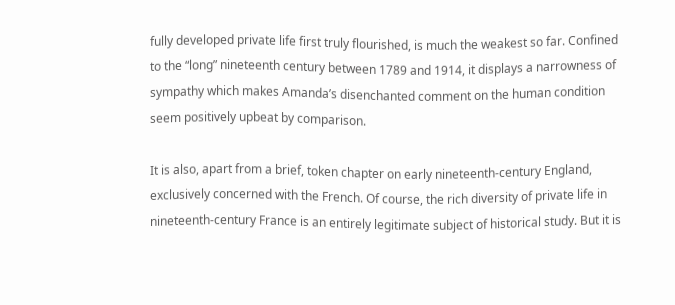fully developed private life first truly flourished, is much the weakest so far. Confined to the “long” nineteenth century between 1789 and 1914, it displays a narrowness of sympathy which makes Amanda’s disenchanted comment on the human condition seem positively upbeat by comparison.

It is also, apart from a brief, token chapter on early nineteenth-century England, exclusively concerned with the French. Of course, the rich diversity of private life in nineteenth-century France is an entirely legitimate subject of historical study. But it is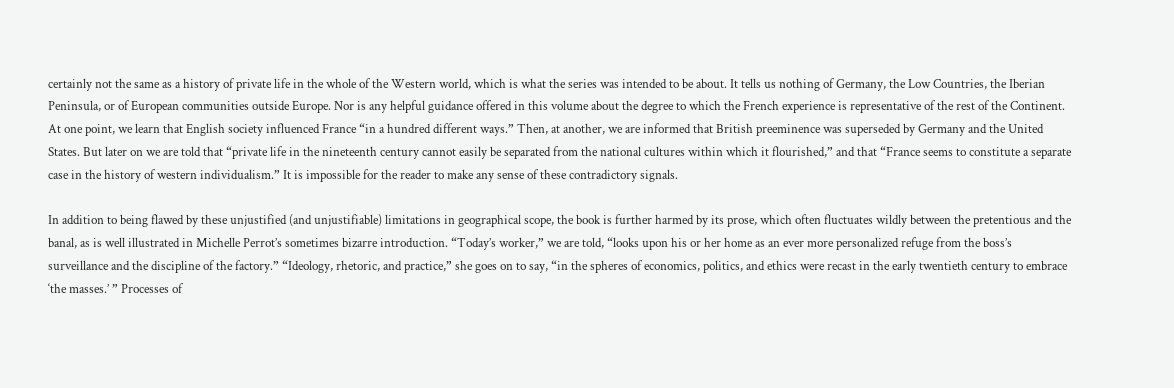certainly not the same as a history of private life in the whole of the Western world, which is what the series was intended to be about. It tells us nothing of Germany, the Low Countries, the Iberian Peninsula, or of European communities outside Europe. Nor is any helpful guidance offered in this volume about the degree to which the French experience is representative of the rest of the Continent. At one point, we learn that English society influenced France “in a hundred different ways.” Then, at another, we are informed that British preeminence was superseded by Germany and the United States. But later on we are told that “private life in the nineteenth century cannot easily be separated from the national cultures within which it flourished,” and that “France seems to constitute a separate case in the history of western individualism.” It is impossible for the reader to make any sense of these contradictory signals.

In addition to being flawed by these unjustified (and unjustifiable) limitations in geographical scope, the book is further harmed by its prose, which often fluctuates wildly between the pretentious and the banal, as is well illustrated in Michelle Perrot’s sometimes bizarre introduction. “Today’s worker,” we are told, “looks upon his or her home as an ever more personalized refuge from the boss’s surveillance and the discipline of the factory.” “Ideology, rhetoric, and practice,” she goes on to say, “in the spheres of economics, politics, and ethics were recast in the early twentieth century to embrace ‘the masses.’ ” Processes of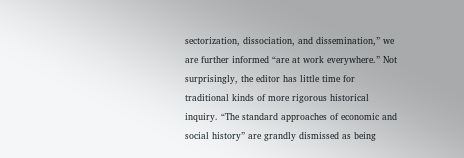sectorization, dissociation, and dissemination,” we are further informed “are at work everywhere.” Not surprisingly, the editor has little time for traditional kinds of more rigorous historical inquiry. “The standard approaches of economic and social history” are grandly dismissed as being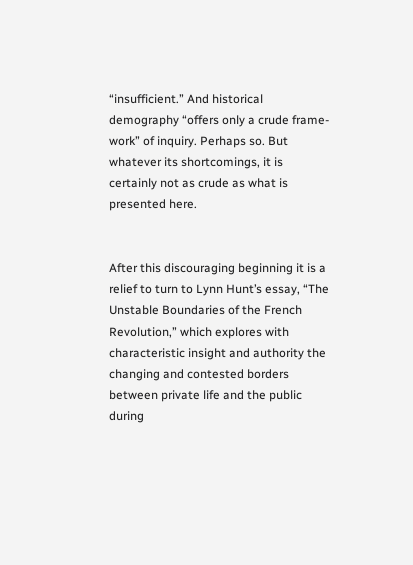“insufficient.” And historical demography “offers only a crude frame-work” of inquiry. Perhaps so. But whatever its shortcomings, it is certainly not as crude as what is presented here.


After this discouraging beginning it is a relief to turn to Lynn Hunt’s essay, “The Unstable Boundaries of the French Revolution,” which explores with characteristic insight and authority the changing and contested borders between private life and the public during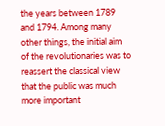the years between 1789 and 1794. Among many other things, the initial aim of the revolutionaries was to reassert the classical view that the public was much more important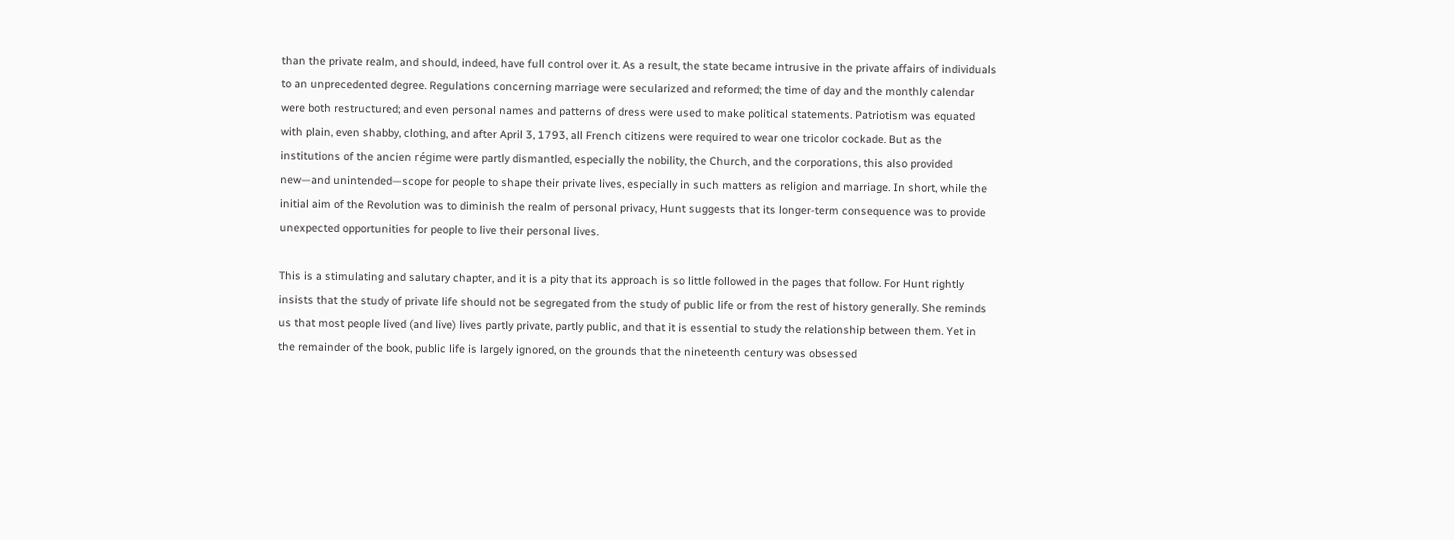than the private realm, and should, indeed, have full control over it. As a result, the state became intrusive in the private affairs of individuals to an unprecedented degree. Regulations concerning marriage were secularized and reformed; the time of day and the monthly calendar were both restructured; and even personal names and patterns of dress were used to make political statements. Patriotism was equated with plain, even shabby, clothing, and after April 3, 1793, all French citizens were required to wear one tricolor cockade. But as the institutions of the ancien régime were partly dismantled, especially the nobility, the Church, and the corporations, this also provided new—and unintended—scope for people to shape their private lives, especially in such matters as religion and marriage. In short, while the initial aim of the Revolution was to diminish the realm of personal privacy, Hunt suggests that its longer-term consequence was to provide unexpected opportunities for people to live their personal lives.

This is a stimulating and salutary chapter, and it is a pity that its approach is so little followed in the pages that follow. For Hunt rightly insists that the study of private life should not be segregated from the study of public life or from the rest of history generally. She reminds us that most people lived (and live) lives partly private, partly public, and that it is essential to study the relationship between them. Yet in the remainder of the book, public life is largely ignored, on the grounds that the nineteenth century was obsessed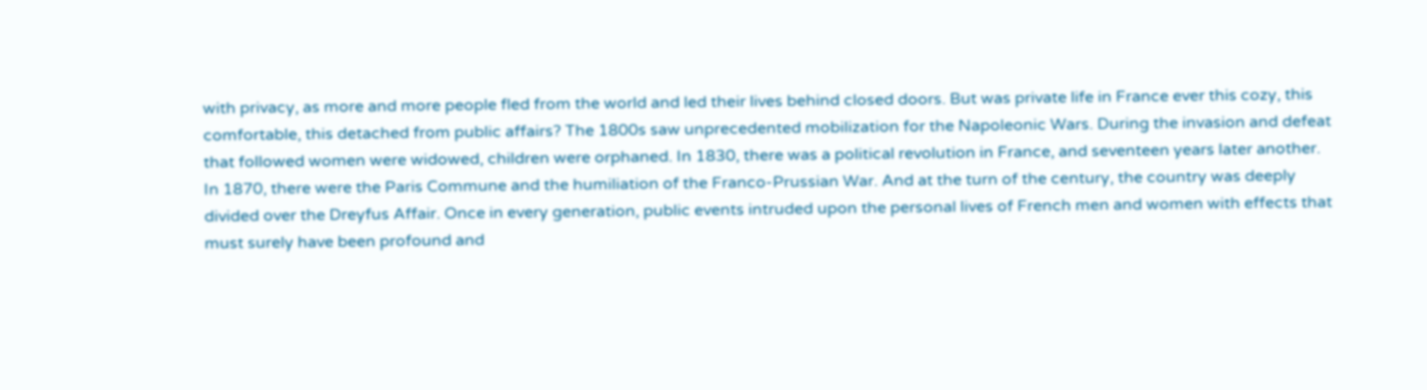with privacy, as more and more people fled from the world and led their lives behind closed doors. But was private life in France ever this cozy, this comfortable, this detached from public affairs? The 1800s saw unprecedented mobilization for the Napoleonic Wars. During the invasion and defeat that followed women were widowed, children were orphaned. In 1830, there was a political revolution in France, and seventeen years later another. In 1870, there were the Paris Commune and the humiliation of the Franco-Prussian War. And at the turn of the century, the country was deeply divided over the Dreyfus Affair. Once in every generation, public events intruded upon the personal lives of French men and women with effects that must surely have been profound and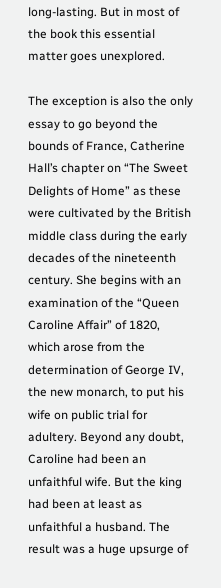long-lasting. But in most of the book this essential matter goes unexplored.

The exception is also the only essay to go beyond the bounds of France, Catherine Hall’s chapter on “The Sweet Delights of Home” as these were cultivated by the British middle class during the early decades of the nineteenth century. She begins with an examination of the “Queen Caroline Affair” of 1820, which arose from the determination of George IV, the new monarch, to put his wife on public trial for adultery. Beyond any doubt, Caroline had been an unfaithful wife. But the king had been at least as unfaithful a husband. The result was a huge upsurge of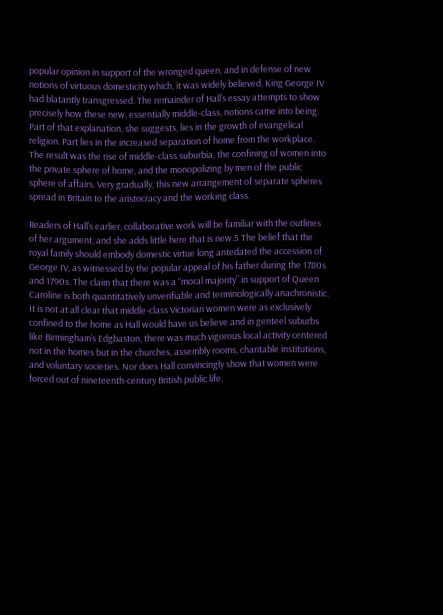popular opinion in support of the wronged queen, and in defense of new notions of virtuous domesticity which, it was widely believed, King George IV had blatantly transgressed. The remainder of Hall’s essay attempts to show precisely how these new, essentially middle-class, notions came into being. Part of that explanation, she suggests, lies in the growth of evangelical religion. Part lies in the increased separation of home from the workplace. The result was the rise of middle-class suburbia, the confining of women into the private sphere of home, and the monopolizing by men of the public sphere of affairs. Very gradually, this new arrangement of separate spheres spread in Britain to the aristocracy and the working class.

Readers of Hall’s earlier, collaborative work will be familiar with the outlines of her argument, and she adds little here that is new.5 The belief that the royal family should embody domestic virtue long antedated the accession of George IV, as witnessed by the popular appeal of his father during the 1780s and 1790s. The claim that there was a “moral majority” in support of Queen Caroline is both quantitatively unverifiable and terminologically anachronistic. It is not at all clear that middle-class Victorian women were as exclusively confined to the home as Hall would have us believe and in genteel suburbs like Birmingham’s Edgbaston, there was much vigorous local activity centered not in the homes but in the churches, assembly rooms, charitable institutions, and voluntary societies. Nor does Hall convincingly show that women were forced out of nineteenth-century British public life.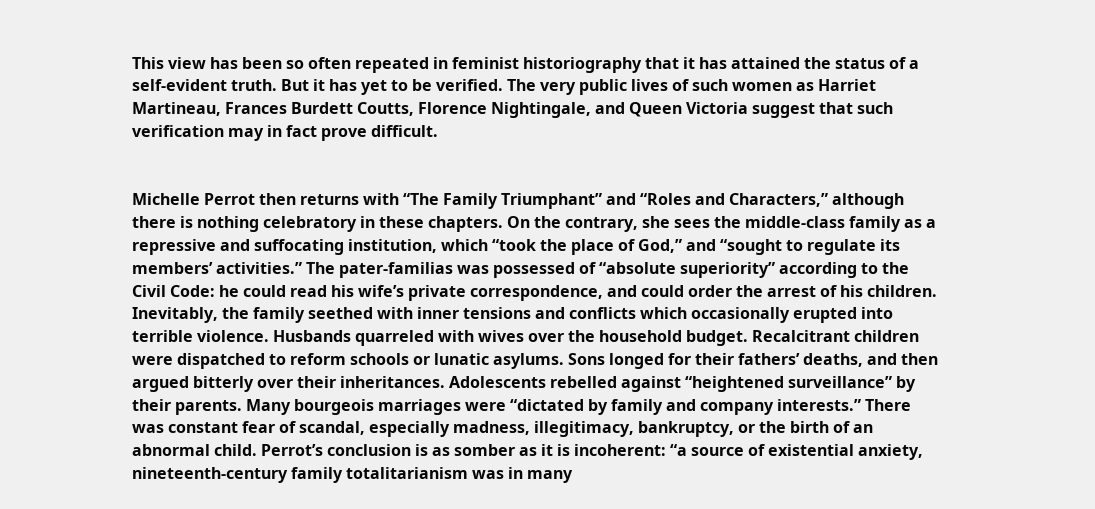This view has been so often repeated in feminist historiography that it has attained the status of a self-evident truth. But it has yet to be verified. The very public lives of such women as Harriet Martineau, Frances Burdett Coutts, Florence Nightingale, and Queen Victoria suggest that such verification may in fact prove difficult.


Michelle Perrot then returns with “The Family Triumphant” and “Roles and Characters,” although there is nothing celebratory in these chapters. On the contrary, she sees the middle-class family as a repressive and suffocating institution, which “took the place of God,” and “sought to regulate its members’ activities.” The pater-familias was possessed of “absolute superiority” according to the Civil Code: he could read his wife’s private correspondence, and could order the arrest of his children. Inevitably, the family seethed with inner tensions and conflicts which occasionally erupted into terrible violence. Husbands quarreled with wives over the household budget. Recalcitrant children were dispatched to reform schools or lunatic asylums. Sons longed for their fathers’ deaths, and then argued bitterly over their inheritances. Adolescents rebelled against “heightened surveillance” by their parents. Many bourgeois marriages were “dictated by family and company interests.” There was constant fear of scandal, especially madness, illegitimacy, bankruptcy, or the birth of an abnormal child. Perrot’s conclusion is as somber as it is incoherent: “a source of existential anxiety, nineteenth-century family totalitarianism was in many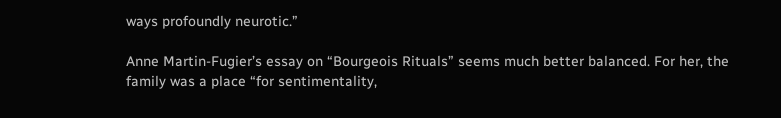ways profoundly neurotic.”

Anne Martin-Fugier’s essay on “Bourgeois Rituals” seems much better balanced. For her, the family was a place “for sentimentality,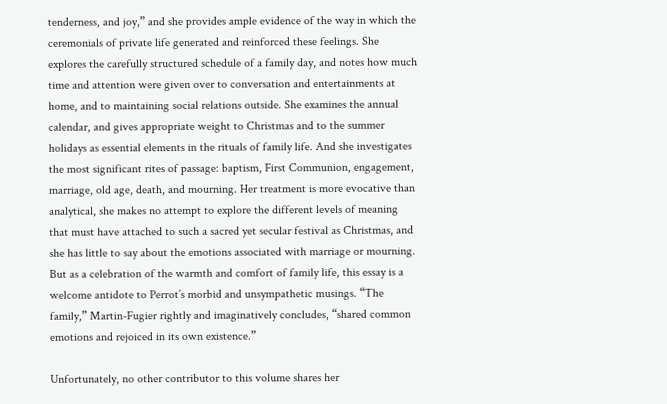tenderness, and joy,” and she provides ample evidence of the way in which the ceremonials of private life generated and reinforced these feelings. She explores the carefully structured schedule of a family day, and notes how much time and attention were given over to conversation and entertainments at home, and to maintaining social relations outside. She examines the annual calendar, and gives appropriate weight to Christmas and to the summer holidays as essential elements in the rituals of family life. And she investigates the most significant rites of passage: baptism, First Communion, engagement, marriage, old age, death, and mourning. Her treatment is more evocative than analytical, she makes no attempt to explore the different levels of meaning that must have attached to such a sacred yet secular festival as Christmas, and she has little to say about the emotions associated with marriage or mourning. But as a celebration of the warmth and comfort of family life, this essay is a welcome antidote to Perrot’s morbid and unsympathetic musings. “The family,” Martin-Fugier rightly and imaginatively concludes, “shared common emotions and rejoiced in its own existence.”

Unfortunately, no other contributor to this volume shares her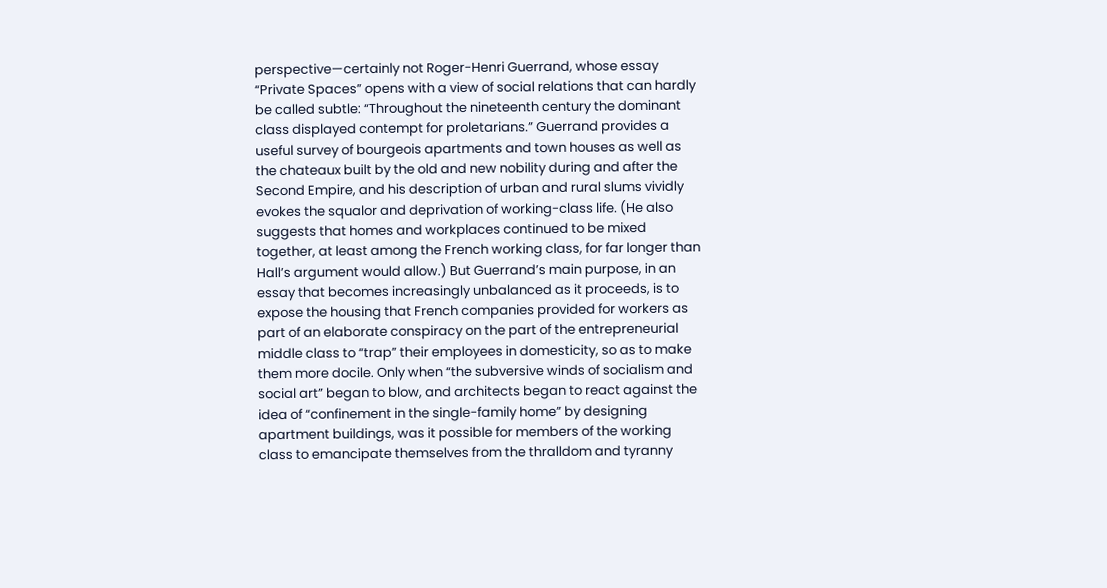perspective—certainly not Roger-Henri Guerrand, whose essay “Private Spaces” opens with a view of social relations that can hardly be called subtle: “Throughout the nineteenth century the dominant class displayed contempt for proletarians.” Guerrand provides a useful survey of bourgeois apartments and town houses as well as the chateaux built by the old and new nobility during and after the Second Empire, and his description of urban and rural slums vividly evokes the squalor and deprivation of working-class life. (He also suggests that homes and workplaces continued to be mixed together, at least among the French working class, for far longer than Hall’s argument would allow.) But Guerrand’s main purpose, in an essay that becomes increasingly unbalanced as it proceeds, is to expose the housing that French companies provided for workers as part of an elaborate conspiracy on the part of the entrepreneurial middle class to “trap” their employees in domesticity, so as to make them more docile. Only when “the subversive winds of socialism and social art” began to blow, and architects began to react against the idea of “confinement in the single-family home” by designing apartment buildings, was it possible for members of the working class to emancipate themselves from the thralldom and tyranny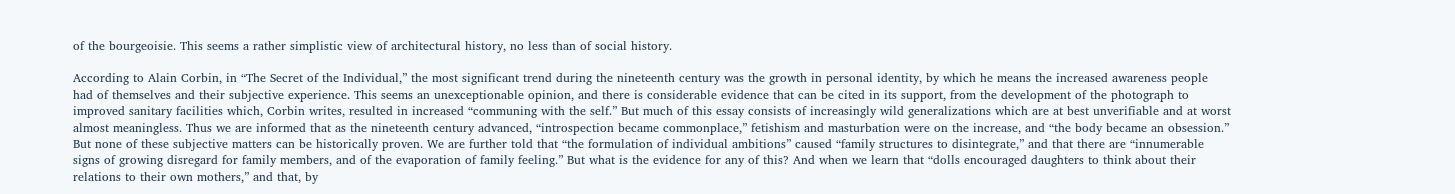of the bourgeoisie. This seems a rather simplistic view of architectural history, no less than of social history.

According to Alain Corbin, in “The Secret of the Individual,” the most significant trend during the nineteenth century was the growth in personal identity, by which he means the increased awareness people had of themselves and their subjective experience. This seems an unexceptionable opinion, and there is considerable evidence that can be cited in its support, from the development of the photograph to improved sanitary facilities which, Corbin writes, resulted in increased “communing with the self.” But much of this essay consists of increasingly wild generalizations which are at best unverifiable and at worst almost meaningless. Thus we are informed that as the nineteenth century advanced, “introspection became commonplace,” fetishism and masturbation were on the increase, and “the body became an obsession.” But none of these subjective matters can be historically proven. We are further told that “the formulation of individual ambitions” caused “family structures to disintegrate,” and that there are “innumerable signs of growing disregard for family members, and of the evaporation of family feeling.” But what is the evidence for any of this? And when we learn that “dolls encouraged daughters to think about their relations to their own mothers,” and that, by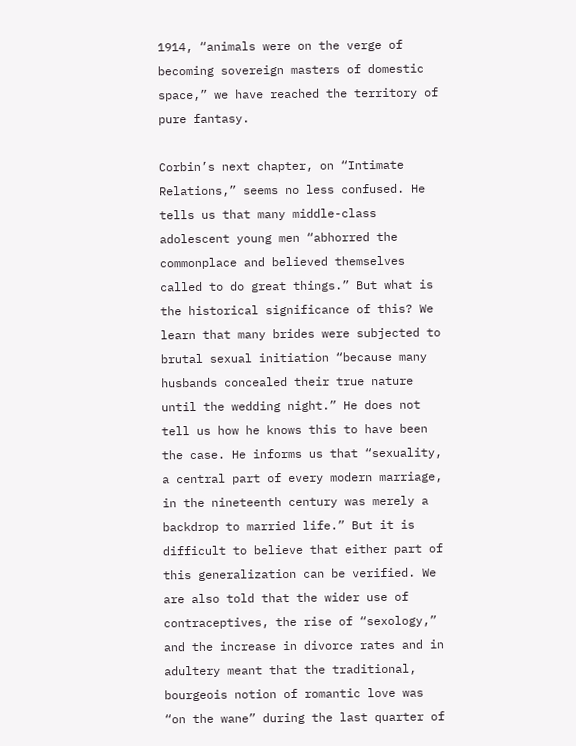1914, “animals were on the verge of becoming sovereign masters of domestic space,” we have reached the territory of pure fantasy.

Corbin’s next chapter, on “Intimate Relations,” seems no less confused. He tells us that many middle-class adolescent young men “abhorred the commonplace and believed themselves called to do great things.” But what is the historical significance of this? We learn that many brides were subjected to brutal sexual initiation “because many husbands concealed their true nature until the wedding night.” He does not tell us how he knows this to have been the case. He informs us that “sexuality, a central part of every modern marriage, in the nineteenth century was merely a backdrop to married life.” But it is difficult to believe that either part of this generalization can be verified. We are also told that the wider use of contraceptives, the rise of “sexology,” and the increase in divorce rates and in adultery meant that the traditional, bourgeois notion of romantic love was “on the wane” during the last quarter of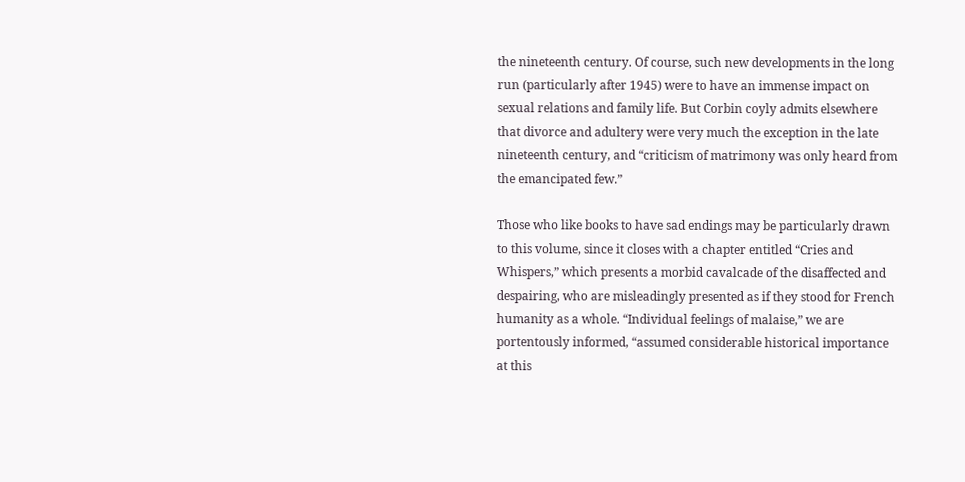the nineteenth century. Of course, such new developments in the long run (particularly after 1945) were to have an immense impact on sexual relations and family life. But Corbin coyly admits elsewhere that divorce and adultery were very much the exception in the late nineteenth century, and “criticism of matrimony was only heard from the emancipated few.”

Those who like books to have sad endings may be particularly drawn to this volume, since it closes with a chapter entitled “Cries and Whispers,” which presents a morbid cavalcade of the disaffected and despairing, who are misleadingly presented as if they stood for French humanity as a whole. “Individual feelings of malaise,” we are portentously informed, “assumed considerable historical importance at this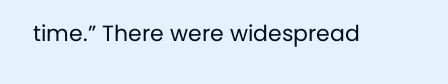time.” There were widespread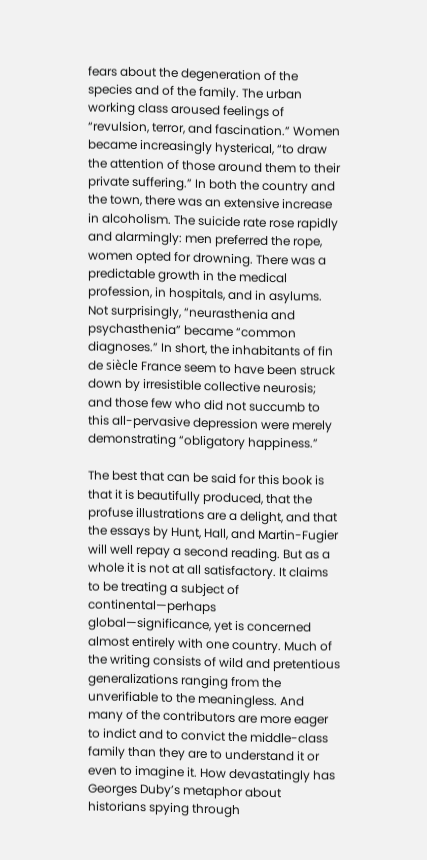fears about the degeneration of the species and of the family. The urban working class aroused feelings of “revulsion, terror, and fascination.” Women became increasingly hysterical, “to draw the attention of those around them to their private suffering.” In both the country and the town, there was an extensive increase in alcoholism. The suicide rate rose rapidly and alarmingly: men preferred the rope, women opted for drowning. There was a predictable growth in the medical profession, in hospitals, and in asylums. Not surprisingly, “neurasthenia and psychasthenia” became “common diagnoses.” In short, the inhabitants of fin de siècle France seem to have been struck down by irresistible collective neurosis; and those few who did not succumb to this all-pervasive depression were merely demonstrating “obligatory happiness.”

The best that can be said for this book is that it is beautifully produced, that the profuse illustrations are a delight, and that the essays by Hunt, Hall, and Martin-Fugier will well repay a second reading. But as a whole it is not at all satisfactory. It claims to be treating a subject of continental—perhaps global—significance, yet is concerned almost entirely with one country. Much of the writing consists of wild and pretentious generalizations ranging from the unverifiable to the meaningless. And many of the contributors are more eager to indict and to convict the middle-class family than they are to understand it or even to imagine it. How devastatingly has Georges Duby’s metaphor about historians spying through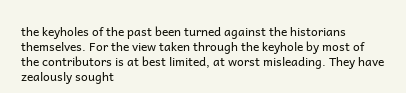the keyholes of the past been turned against the historians themselves. For the view taken through the keyhole by most of the contributors is at best limited, at worst misleading. They have zealously sought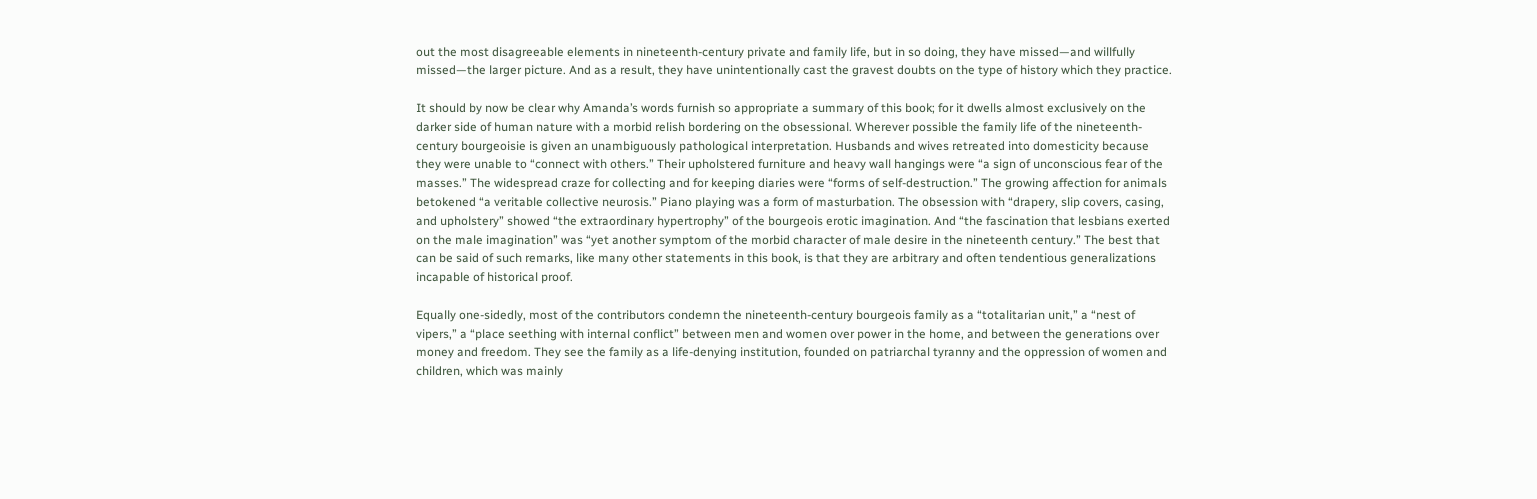out the most disagreeable elements in nineteenth-century private and family life, but in so doing, they have missed—and willfully missed—the larger picture. And as a result, they have unintentionally cast the gravest doubts on the type of history which they practice.

It should by now be clear why Amanda’s words furnish so appropriate a summary of this book; for it dwells almost exclusively on the darker side of human nature with a morbid relish bordering on the obsessional. Wherever possible the family life of the nineteenth-century bourgeoisie is given an unambiguously pathological interpretation. Husbands and wives retreated into domesticity because they were unable to “connect with others.” Their upholstered furniture and heavy wall hangings were “a sign of unconscious fear of the masses.” The widespread craze for collecting and for keeping diaries were “forms of self-destruction.” The growing affection for animals betokened “a veritable collective neurosis.” Piano playing was a form of masturbation. The obsession with “drapery, slip covers, casing, and upholstery” showed “the extraordinary hypertrophy” of the bourgeois erotic imagination. And “the fascination that lesbians exerted on the male imagination” was “yet another symptom of the morbid character of male desire in the nineteenth century.” The best that can be said of such remarks, like many other statements in this book, is that they are arbitrary and often tendentious generalizations incapable of historical proof.

Equally one-sidedly, most of the contributors condemn the nineteenth-century bourgeois family as a “totalitarian unit,” a “nest of vipers,” a “place seething with internal conflict” between men and women over power in the home, and between the generations over money and freedom. They see the family as a life-denying institution, founded on patriarchal tyranny and the oppression of women and children, which was mainly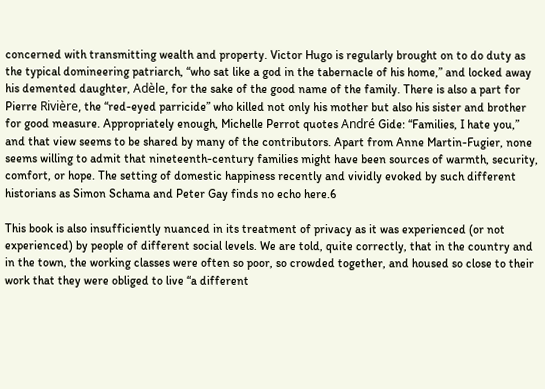concerned with transmitting wealth and property. Victor Hugo is regularly brought on to do duty as the typical domineering patriarch, “who sat like a god in the tabernacle of his home,” and locked away his demented daughter, Adèle, for the sake of the good name of the family. There is also a part for Pierre Rivière, the “red-eyed parricide” who killed not only his mother but also his sister and brother for good measure. Appropriately enough, Michelle Perrot quotes André Gide: “Families, I hate you,” and that view seems to be shared by many of the contributors. Apart from Anne Martin-Fugier, none seems willing to admit that nineteenth-century families might have been sources of warmth, security, comfort, or hope. The setting of domestic happiness recently and vividly evoked by such different historians as Simon Schama and Peter Gay finds no echo here.6

This book is also insufficiently nuanced in its treatment of privacy as it was experienced (or not experienced) by people of different social levels. We are told, quite correctly, that in the country and in the town, the working classes were often so poor, so crowded together, and housed so close to their work that they were obliged to live “a different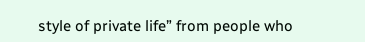style of private life” from people who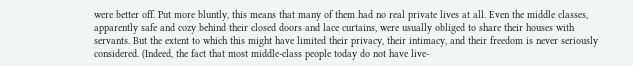were better off. Put more bluntly, this means that many of them had no real private lives at all. Even the middle classes, apparently safe and cozy behind their closed doors and lace curtains, were usually obliged to share their houses with servants. But the extent to which this might have limited their privacy, their intimacy, and their freedom is never seriously considered. (Indeed, the fact that most middle-class people today do not have live-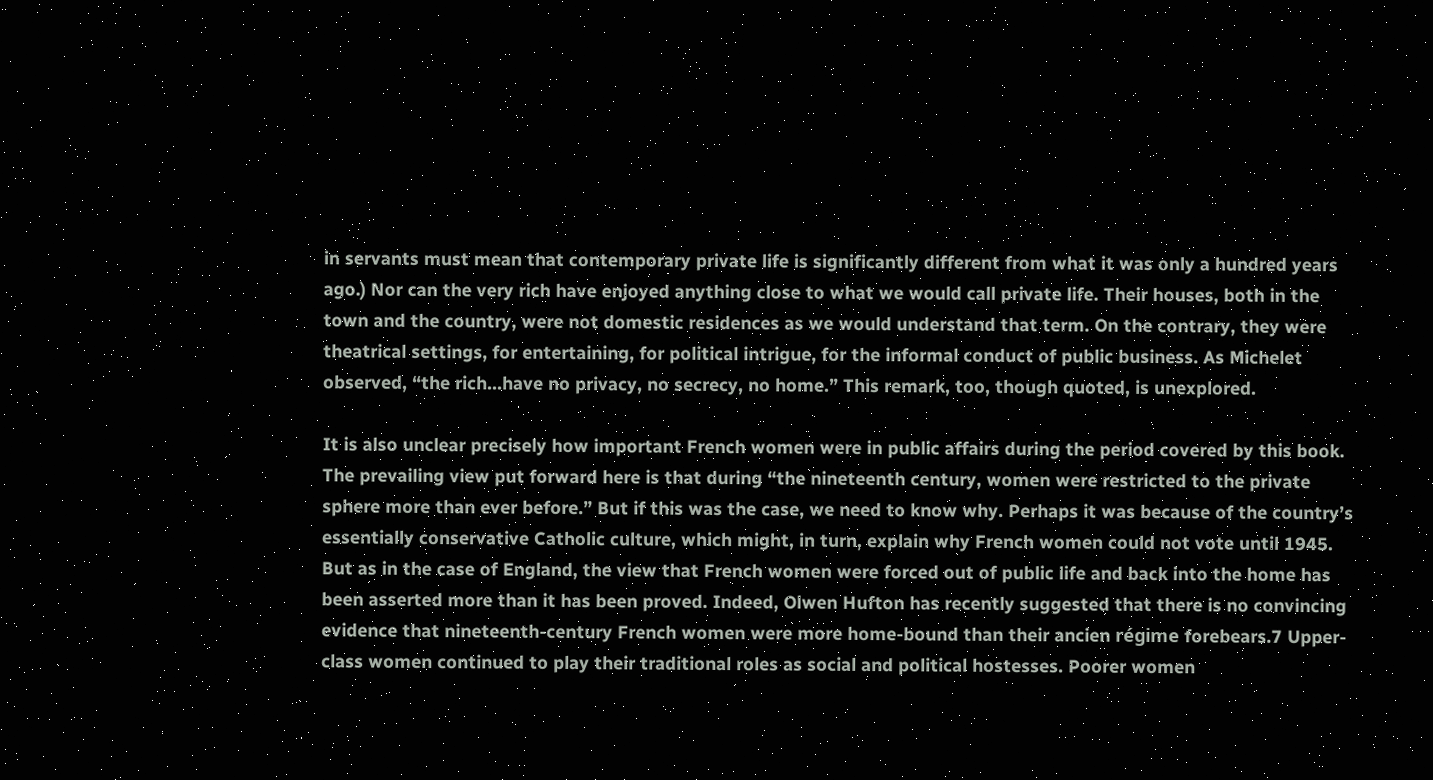in servants must mean that contemporary private life is significantly different from what it was only a hundred years ago.) Nor can the very rich have enjoyed anything close to what we would call private life. Their houses, both in the town and the country, were not domestic residences as we would understand that term. On the contrary, they were theatrical settings, for entertaining, for political intrigue, for the informal conduct of public business. As Michelet observed, “the rich…have no privacy, no secrecy, no home.” This remark, too, though quoted, is unexplored.

It is also unclear precisely how important French women were in public affairs during the period covered by this book. The prevailing view put forward here is that during “the nineteenth century, women were restricted to the private sphere more than ever before.” But if this was the case, we need to know why. Perhaps it was because of the country’s essentially conservative Catholic culture, which might, in turn, explain why French women could not vote until 1945. But as in the case of England, the view that French women were forced out of public life and back into the home has been asserted more than it has been proved. Indeed, Olwen Hufton has recently suggested that there is no convincing evidence that nineteenth-century French women were more home-bound than their ancien régime forebears.7 Upper-class women continued to play their traditional roles as social and political hostesses. Poorer women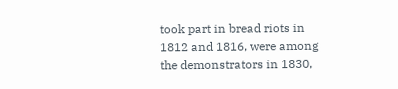took part in bread riots in 1812 and 1816, were among the demonstrators in 1830,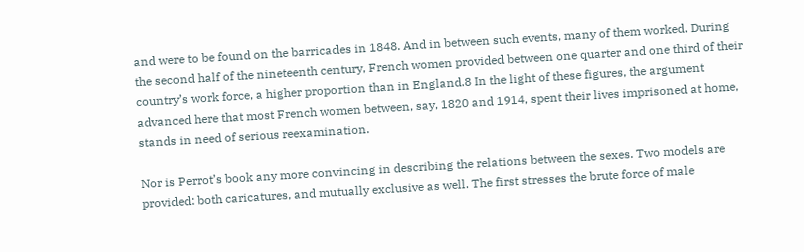and were to be found on the barricades in 1848. And in between such events, many of them worked. During the second half of the nineteenth century, French women provided between one quarter and one third of their country’s work force, a higher proportion than in England.8 In the light of these figures, the argument advanced here that most French women between, say, 1820 and 1914, spent their lives imprisoned at home, stands in need of serious reexamination.

Nor is Perrot’s book any more convincing in describing the relations between the sexes. Two models are provided: both caricatures, and mutually exclusive as well. The first stresses the brute force of male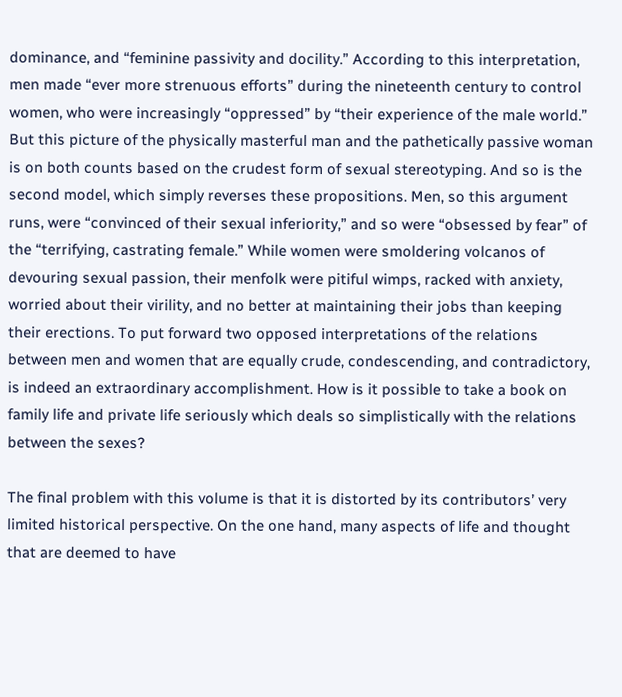dominance, and “feminine passivity and docility.” According to this interpretation, men made “ever more strenuous efforts” during the nineteenth century to control women, who were increasingly “oppressed” by “their experience of the male world.” But this picture of the physically masterful man and the pathetically passive woman is on both counts based on the crudest form of sexual stereotyping. And so is the second model, which simply reverses these propositions. Men, so this argument runs, were “convinced of their sexual inferiority,” and so were “obsessed by fear” of the “terrifying, castrating female.” While women were smoldering volcanos of devouring sexual passion, their menfolk were pitiful wimps, racked with anxiety, worried about their virility, and no better at maintaining their jobs than keeping their erections. To put forward two opposed interpretations of the relations between men and women that are equally crude, condescending, and contradictory, is indeed an extraordinary accomplishment. How is it possible to take a book on family life and private life seriously which deals so simplistically with the relations between the sexes?

The final problem with this volume is that it is distorted by its contributors’ very limited historical perspective. On the one hand, many aspects of life and thought that are deemed to have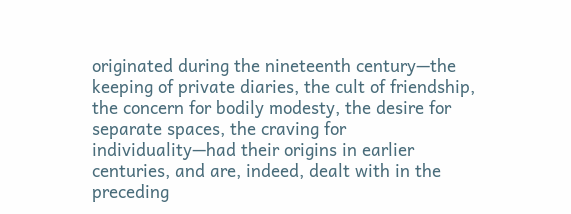originated during the nineteenth century—the keeping of private diaries, the cult of friendship, the concern for bodily modesty, the desire for separate spaces, the craving for individuality—had their origins in earlier centuries, and are, indeed, dealt with in the preceding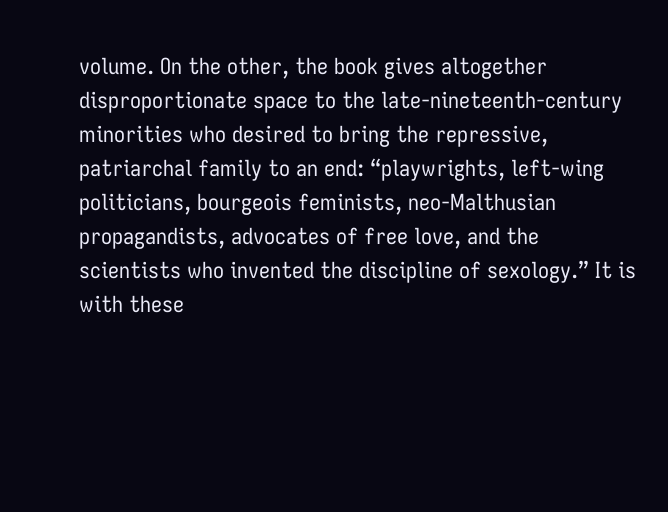volume. On the other, the book gives altogether disproportionate space to the late-nineteenth-century minorities who desired to bring the repressive, patriarchal family to an end: “playwrights, left-wing politicians, bourgeois feminists, neo-Malthusian propagandists, advocates of free love, and the scientists who invented the discipline of sexology.” It is with these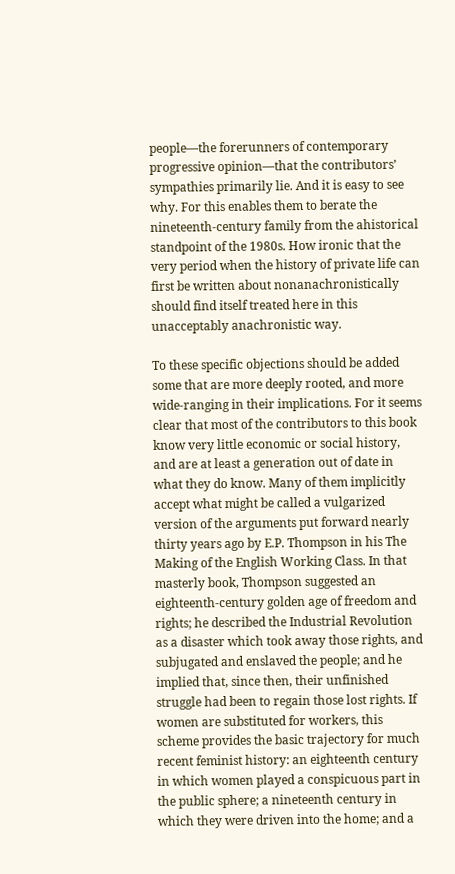people—the forerunners of contemporary progressive opinion—that the contributors’ sympathies primarily lie. And it is easy to see why. For this enables them to berate the nineteenth-century family from the ahistorical standpoint of the 1980s. How ironic that the very period when the history of private life can first be written about nonanachronistically should find itself treated here in this unacceptably anachronistic way.

To these specific objections should be added some that are more deeply rooted, and more wide-ranging in their implications. For it seems clear that most of the contributors to this book know very little economic or social history, and are at least a generation out of date in what they do know. Many of them implicitly accept what might be called a vulgarized version of the arguments put forward nearly thirty years ago by E.P. Thompson in his The Making of the English Working Class. In that masterly book, Thompson suggested an eighteenth-century golden age of freedom and rights; he described the Industrial Revolution as a disaster which took away those rights, and subjugated and enslaved the people; and he implied that, since then, their unfinished struggle had been to regain those lost rights. If women are substituted for workers, this scheme provides the basic trajectory for much recent feminist history: an eighteenth century in which women played a conspicuous part in the public sphere; a nineteenth century in which they were driven into the home; and a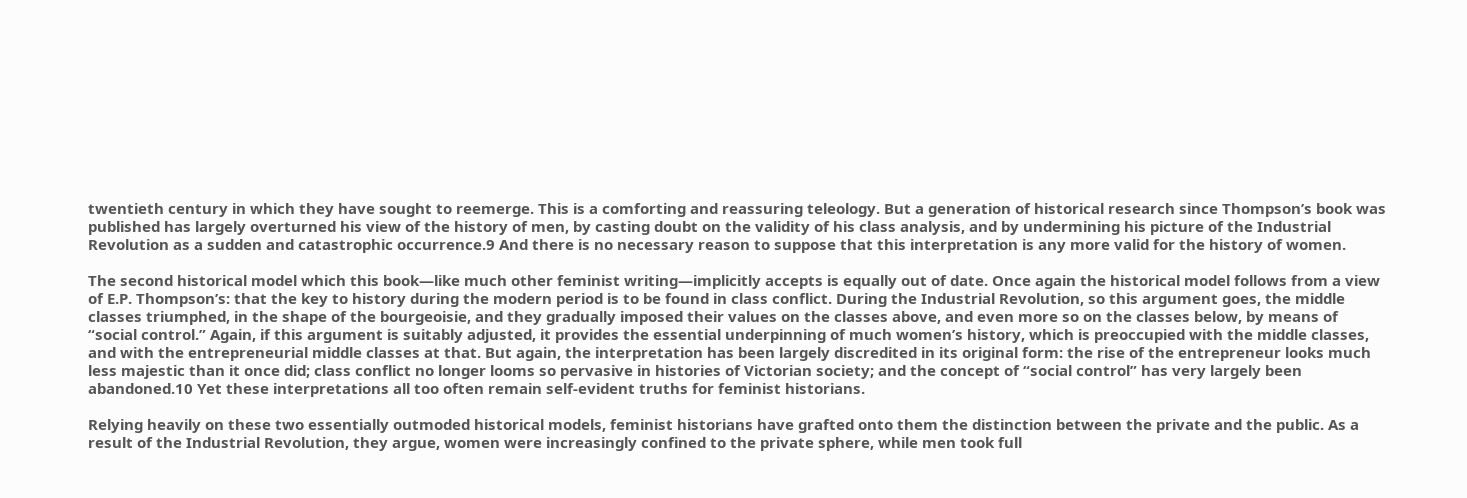twentieth century in which they have sought to reemerge. This is a comforting and reassuring teleology. But a generation of historical research since Thompson’s book was published has largely overturned his view of the history of men, by casting doubt on the validity of his class analysis, and by undermining his picture of the Industrial Revolution as a sudden and catastrophic occurrence.9 And there is no necessary reason to suppose that this interpretation is any more valid for the history of women.

The second historical model which this book—like much other feminist writing—implicitly accepts is equally out of date. Once again the historical model follows from a view of E.P. Thompson’s: that the key to history during the modern period is to be found in class conflict. During the Industrial Revolution, so this argument goes, the middle classes triumphed, in the shape of the bourgeoisie, and they gradually imposed their values on the classes above, and even more so on the classes below, by means of “social control.” Again, if this argument is suitably adjusted, it provides the essential underpinning of much women’s history, which is preoccupied with the middle classes, and with the entrepreneurial middle classes at that. But again, the interpretation has been largely discredited in its original form: the rise of the entrepreneur looks much less majestic than it once did; class conflict no longer looms so pervasive in histories of Victorian society; and the concept of “social control” has very largely been abandoned.10 Yet these interpretations all too often remain self-evident truths for feminist historians.

Relying heavily on these two essentially outmoded historical models, feminist historians have grafted onto them the distinction between the private and the public. As a result of the Industrial Revolution, they argue, women were increasingly confined to the private sphere, while men took full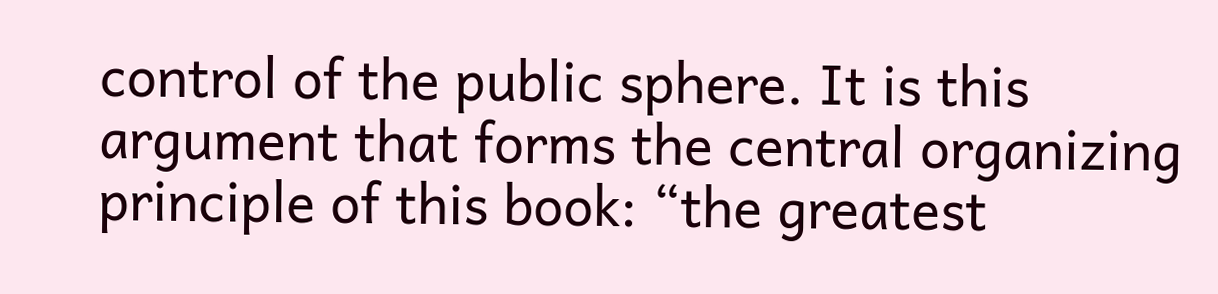control of the public sphere. It is this argument that forms the central organizing principle of this book: “the greatest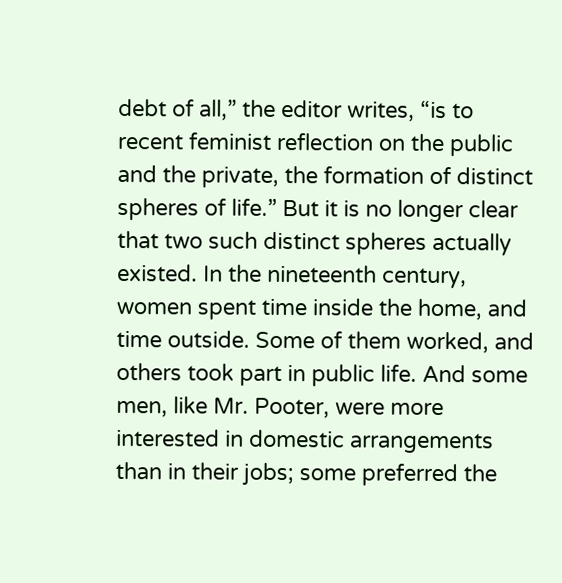debt of all,” the editor writes, “is to recent feminist reflection on the public and the private, the formation of distinct spheres of life.” But it is no longer clear that two such distinct spheres actually existed. In the nineteenth century, women spent time inside the home, and time outside. Some of them worked, and others took part in public life. And some men, like Mr. Pooter, were more interested in domestic arrangements than in their jobs; some preferred the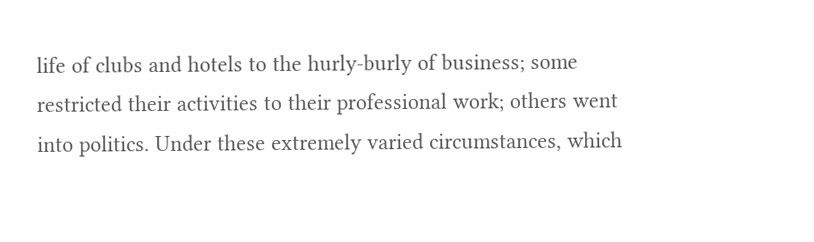life of clubs and hotels to the hurly-burly of business; some restricted their activities to their professional work; others went into politics. Under these extremely varied circumstances, which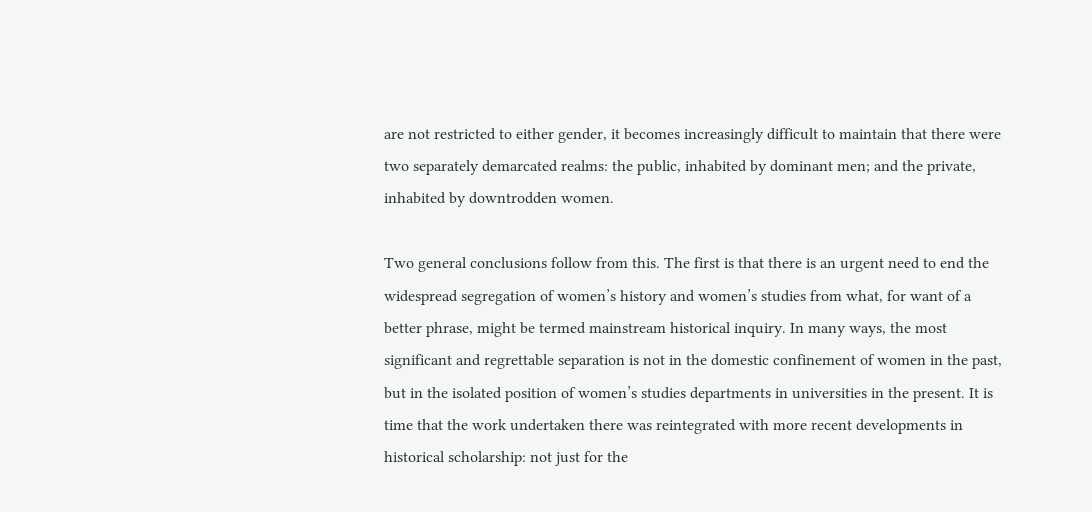are not restricted to either gender, it becomes increasingly difficult to maintain that there were two separately demarcated realms: the public, inhabited by dominant men; and the private, inhabited by downtrodden women.

Two general conclusions follow from this. The first is that there is an urgent need to end the widespread segregation of women’s history and women’s studies from what, for want of a better phrase, might be termed mainstream historical inquiry. In many ways, the most significant and regrettable separation is not in the domestic confinement of women in the past, but in the isolated position of women’s studies departments in universities in the present. It is time that the work undertaken there was reintegrated with more recent developments in historical scholarship: not just for the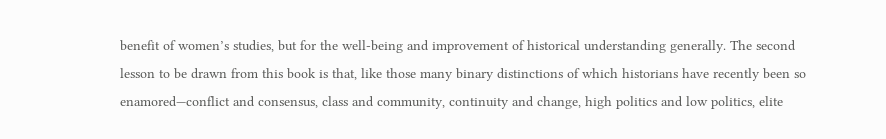benefit of women’s studies, but for the well-being and improvement of historical understanding generally. The second lesson to be drawn from this book is that, like those many binary distinctions of which historians have recently been so enamored—conflict and consensus, class and community, continuity and change, high politics and low politics, elite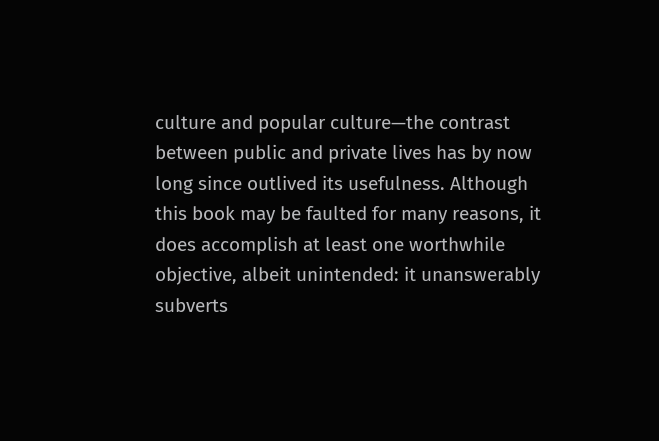culture and popular culture—the contrast between public and private lives has by now long since outlived its usefulness. Although this book may be faulted for many reasons, it does accomplish at least one worthwhile objective, albeit unintended: it unanswerably subverts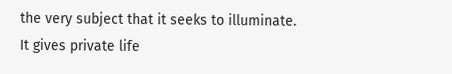the very subject that it seeks to illuminate. It gives private life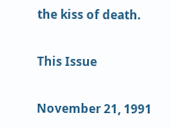the kiss of death.

This Issue

November 21, 1991